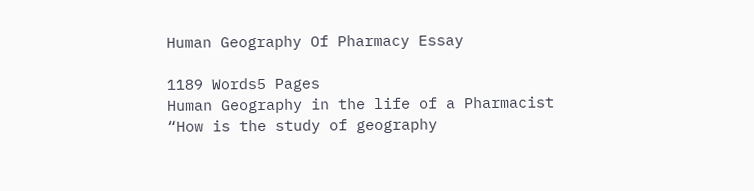Human Geography Of Pharmacy Essay

1189 Words5 Pages
Human Geography in the life of a Pharmacist
“How is the study of geography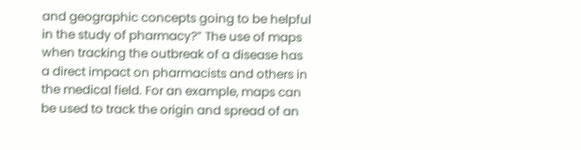and geographic concepts going to be helpful in the study of pharmacy?” The use of maps when tracking the outbreak of a disease has a direct impact on pharmacists and others in the medical field. For an example, maps can be used to track the origin and spread of an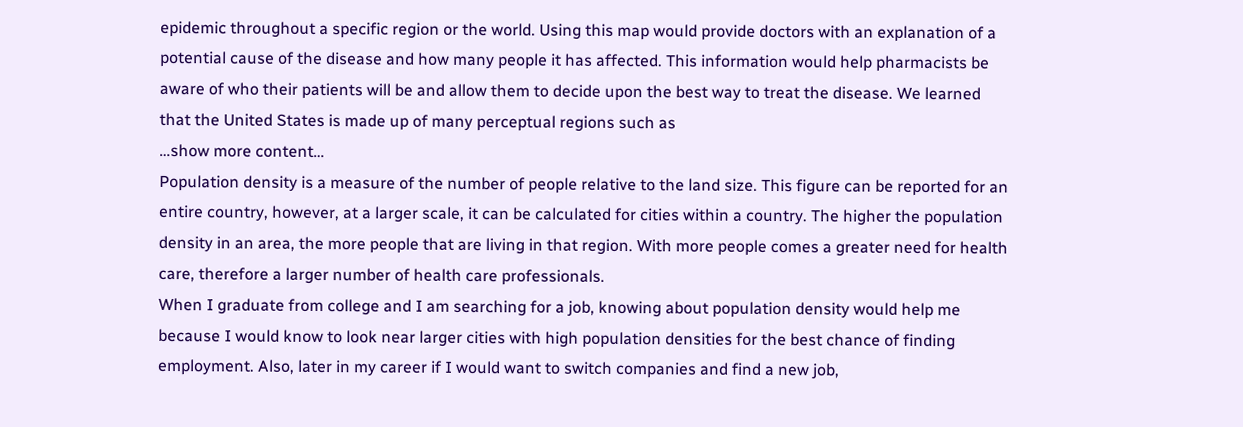epidemic throughout a specific region or the world. Using this map would provide doctors with an explanation of a potential cause of the disease and how many people it has affected. This information would help pharmacists be aware of who their patients will be and allow them to decide upon the best way to treat the disease. We learned that the United States is made up of many perceptual regions such as
…show more content…
Population density is a measure of the number of people relative to the land size. This figure can be reported for an entire country, however, at a larger scale, it can be calculated for cities within a country. The higher the population density in an area, the more people that are living in that region. With more people comes a greater need for health care, therefore a larger number of health care professionals.
When I graduate from college and I am searching for a job, knowing about population density would help me because I would know to look near larger cities with high population densities for the best chance of finding employment. Also, later in my career if I would want to switch companies and find a new job,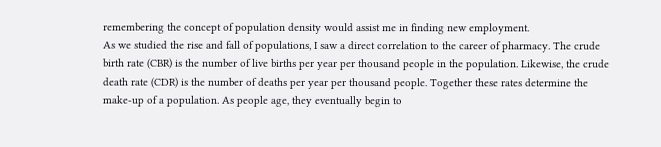remembering the concept of population density would assist me in finding new employment.
As we studied the rise and fall of populations, I saw a direct correlation to the career of pharmacy. The crude birth rate (CBR) is the number of live births per year per thousand people in the population. Likewise, the crude death rate (CDR) is the number of deaths per year per thousand people. Together these rates determine the make-up of a population. As people age, they eventually begin to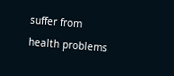suffer from health problems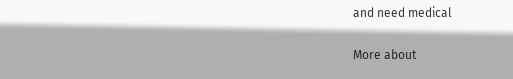and need medical

More about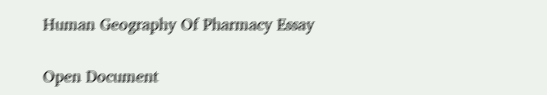Human Geography Of Pharmacy Essay

Open Document